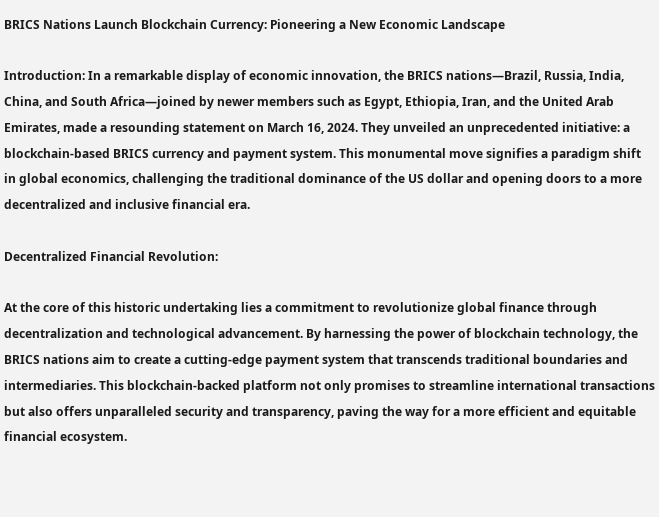BRICS Nations Launch Blockchain Currency: Pioneering a New Economic Landscape

Introduction: In a remarkable display of economic innovation, the BRICS nations—Brazil, Russia, India, China, and South Africa—joined by newer members such as Egypt, Ethiopia, Iran, and the United Arab Emirates, made a resounding statement on March 16, 2024. They unveiled an unprecedented initiative: a blockchain-based BRICS currency and payment system. This monumental move signifies a paradigm shift in global economics, challenging the traditional dominance of the US dollar and opening doors to a more decentralized and inclusive financial era.

Decentralized Financial Revolution:

At the core of this historic undertaking lies a commitment to revolutionize global finance through decentralization and technological advancement. By harnessing the power of blockchain technology, the BRICS nations aim to create a cutting-edge payment system that transcends traditional boundaries and intermediaries. This blockchain-backed platform not only promises to streamline international transactions but also offers unparalleled security and transparency, paving the way for a more efficient and equitable financial ecosystem.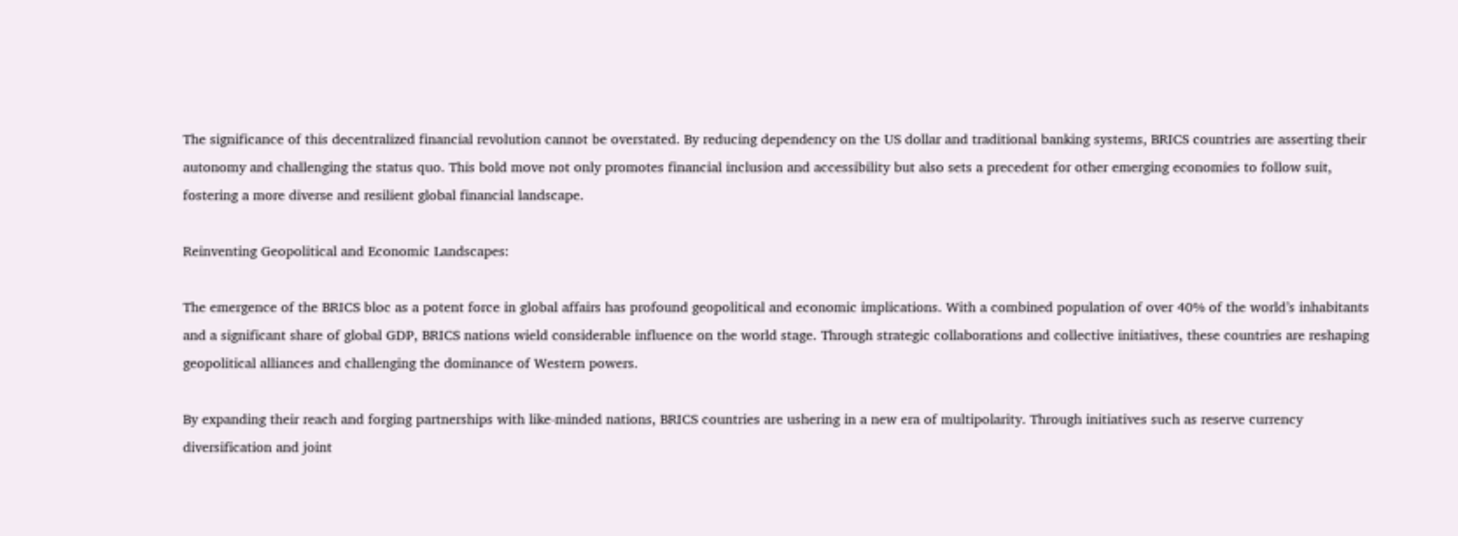The significance of this decentralized financial revolution cannot be overstated. By reducing dependency on the US dollar and traditional banking systems, BRICS countries are asserting their autonomy and challenging the status quo. This bold move not only promotes financial inclusion and accessibility but also sets a precedent for other emerging economies to follow suit, fostering a more diverse and resilient global financial landscape.

Reinventing Geopolitical and Economic Landscapes:

The emergence of the BRICS bloc as a potent force in global affairs has profound geopolitical and economic implications. With a combined population of over 40% of the world’s inhabitants and a significant share of global GDP, BRICS nations wield considerable influence on the world stage. Through strategic collaborations and collective initiatives, these countries are reshaping geopolitical alliances and challenging the dominance of Western powers.

By expanding their reach and forging partnerships with like-minded nations, BRICS countries are ushering in a new era of multipolarity. Through initiatives such as reserve currency diversification and joint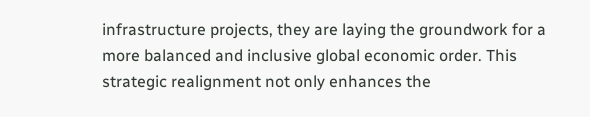infrastructure projects, they are laying the groundwork for a more balanced and inclusive global economic order. This strategic realignment not only enhances the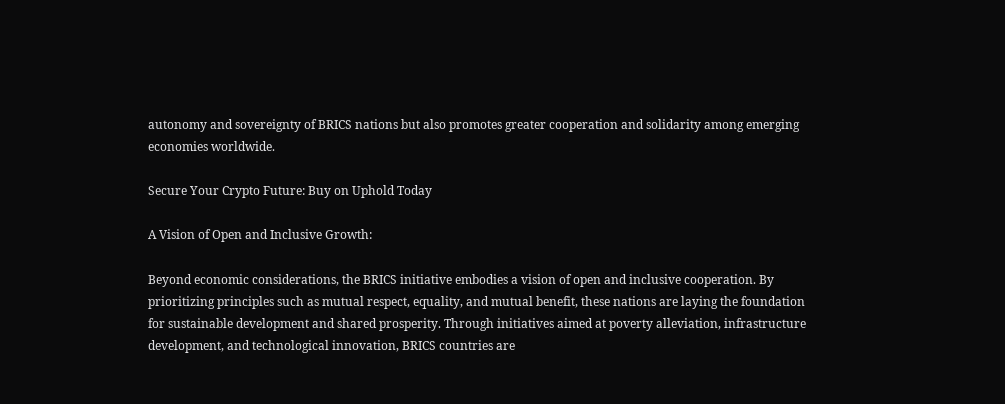autonomy and sovereignty of BRICS nations but also promotes greater cooperation and solidarity among emerging economies worldwide.

Secure Your Crypto Future: Buy on Uphold Today

A Vision of Open and Inclusive Growth:

Beyond economic considerations, the BRICS initiative embodies a vision of open and inclusive cooperation. By prioritizing principles such as mutual respect, equality, and mutual benefit, these nations are laying the foundation for sustainable development and shared prosperity. Through initiatives aimed at poverty alleviation, infrastructure development, and technological innovation, BRICS countries are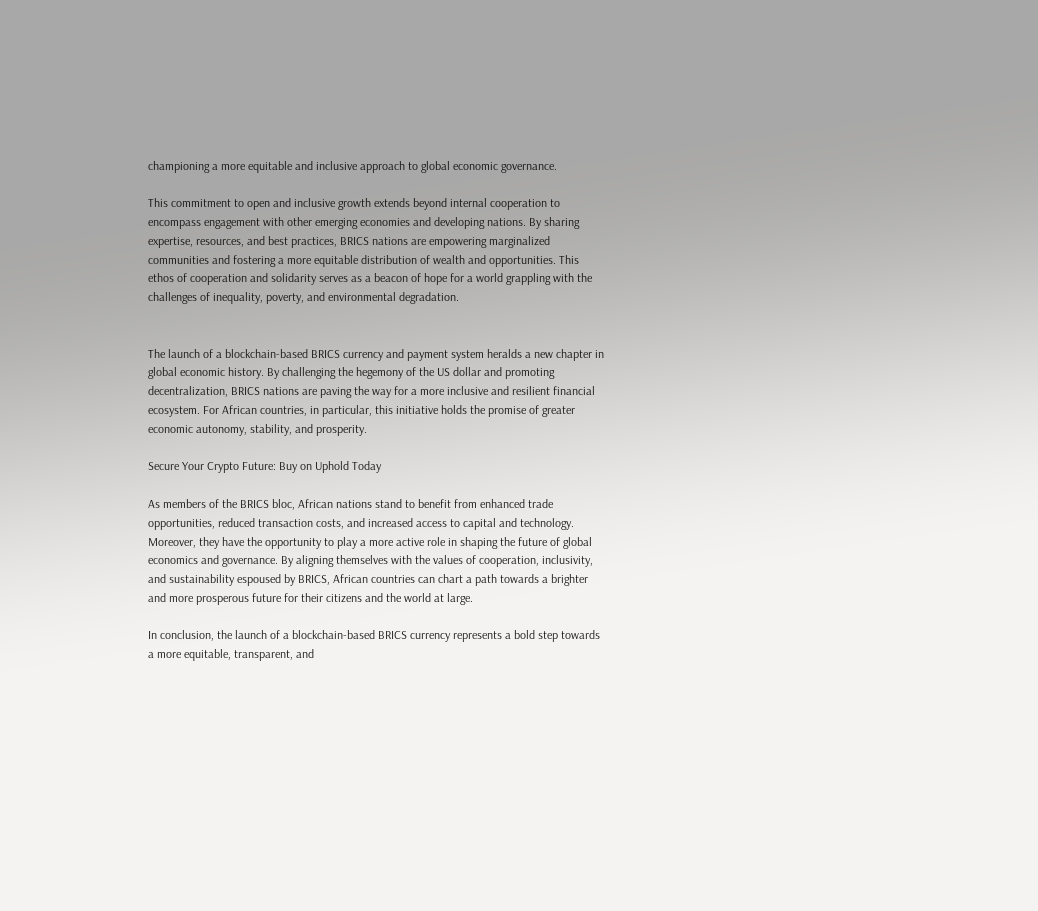championing a more equitable and inclusive approach to global economic governance.

This commitment to open and inclusive growth extends beyond internal cooperation to encompass engagement with other emerging economies and developing nations. By sharing expertise, resources, and best practices, BRICS nations are empowering marginalized communities and fostering a more equitable distribution of wealth and opportunities. This ethos of cooperation and solidarity serves as a beacon of hope for a world grappling with the challenges of inequality, poverty, and environmental degradation.


The launch of a blockchain-based BRICS currency and payment system heralds a new chapter in global economic history. By challenging the hegemony of the US dollar and promoting decentralization, BRICS nations are paving the way for a more inclusive and resilient financial ecosystem. For African countries, in particular, this initiative holds the promise of greater economic autonomy, stability, and prosperity.

Secure Your Crypto Future: Buy on Uphold Today

As members of the BRICS bloc, African nations stand to benefit from enhanced trade opportunities, reduced transaction costs, and increased access to capital and technology. Moreover, they have the opportunity to play a more active role in shaping the future of global economics and governance. By aligning themselves with the values of cooperation, inclusivity, and sustainability espoused by BRICS, African countries can chart a path towards a brighter and more prosperous future for their citizens and the world at large.

In conclusion, the launch of a blockchain-based BRICS currency represents a bold step towards a more equitable, transparent, and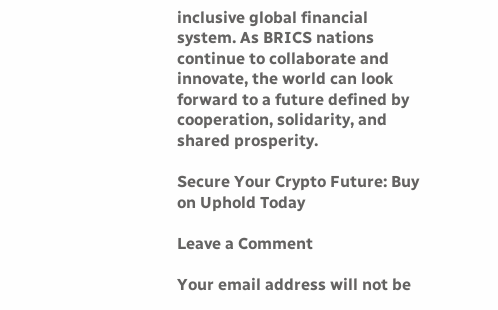inclusive global financial system. As BRICS nations continue to collaborate and innovate, the world can look forward to a future defined by cooperation, solidarity, and shared prosperity.

Secure Your Crypto Future: Buy on Uphold Today

Leave a Comment

Your email address will not be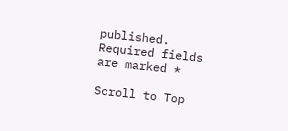published. Required fields are marked *

Scroll to Top